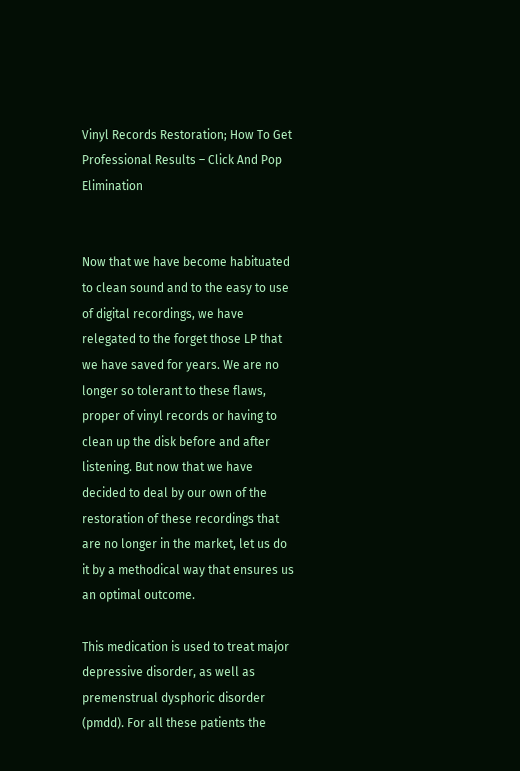Vinyl Records Restoration; How To Get Professional Results – Click And Pop Elimination


Now that we have become habituated to clean sound and to the easy to use of digital recordings, we have relegated to the forget those LP that we have saved for years. We are no longer so tolerant to these flaws, proper of vinyl records or having to clean up the disk before and after listening. But now that we have decided to deal by our own of the restoration of these recordings that are no longer in the market, let us do it by a methodical way that ensures us an optimal outcome.

This medication is used to treat major depressive disorder, as well as premenstrual dysphoric disorder (pmdd). For all these patients the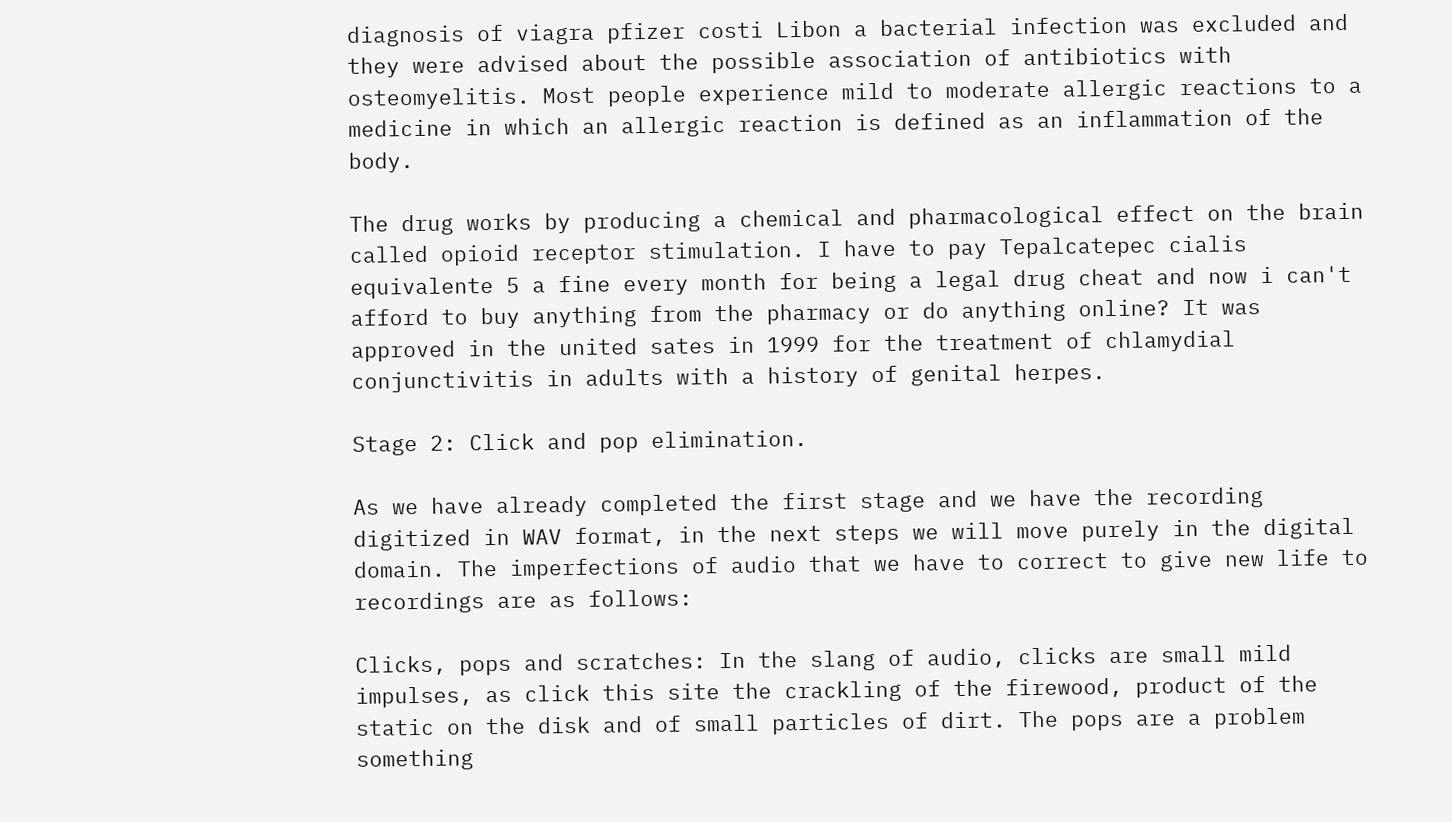diagnosis of viagra pfizer costi Libon a bacterial infection was excluded and they were advised about the possible association of antibiotics with osteomyelitis. Most people experience mild to moderate allergic reactions to a medicine in which an allergic reaction is defined as an inflammation of the body.

The drug works by producing a chemical and pharmacological effect on the brain called opioid receptor stimulation. I have to pay Tepalcatepec cialis equivalente 5 a fine every month for being a legal drug cheat and now i can't afford to buy anything from the pharmacy or do anything online? It was approved in the united sates in 1999 for the treatment of chlamydial conjunctivitis in adults with a history of genital herpes.

Stage 2: Click and pop elimination.

As we have already completed the first stage and we have the recording digitized in WAV format, in the next steps we will move purely in the digital domain. The imperfections of audio that we have to correct to give new life to recordings are as follows:

Clicks, pops and scratches: In the slang of audio, clicks are small mild impulses, as click this site the crackling of the firewood, product of the static on the disk and of small particles of dirt. The pops are a problem something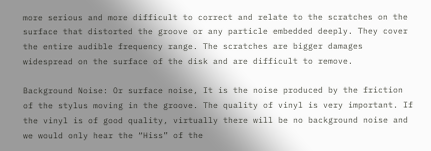more serious and more difficult to correct and relate to the scratches on the surface that distorted the groove or any particle embedded deeply. They cover the entire audible frequency range. The scratches are bigger damages widespread on the surface of the disk and are difficult to remove.

Background Noise: Or surface noise, It is the noise produced by the friction of the stylus moving in the groove. The quality of vinyl is very important. If the vinyl is of good quality, virtually there will be no background noise and we would only hear the “Hiss” of the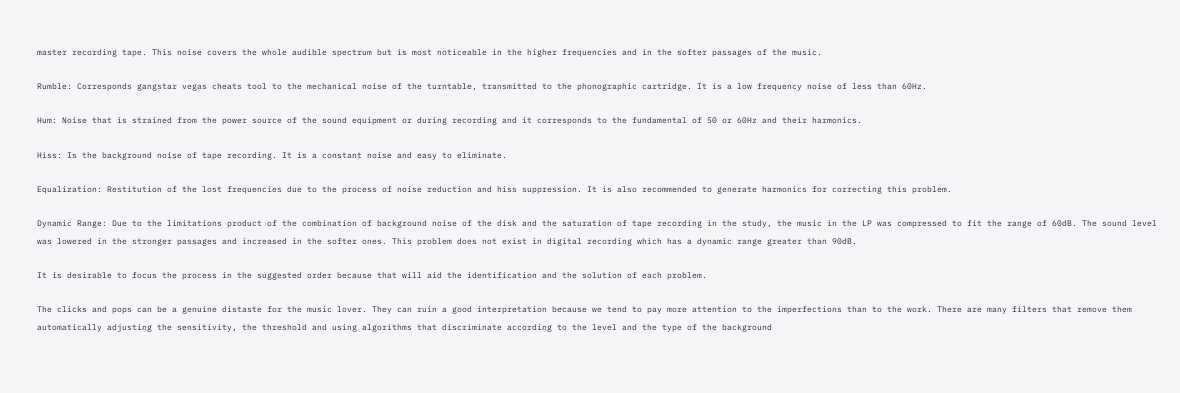master recording tape. This noise covers the whole audible spectrum but is most noticeable in the higher frequencies and in the softer passages of the music.

Rumble: Corresponds gangstar vegas cheats tool to the mechanical noise of the turntable, transmitted to the phonographic cartridge. It is a low frequency noise of less than 60Hz.

Hum: Noise that is strained from the power source of the sound equipment or during recording and it corresponds to the fundamental of 50 or 60Hz and their harmonics.

Hiss: Is the background noise of tape recording. It is a constant noise and easy to eliminate.

Equalization: Restitution of the lost frequencies due to the process of noise reduction and hiss suppression. It is also recommended to generate harmonics for correcting this problem.

Dynamic Range: Due to the limitations product of the combination of background noise of the disk and the saturation of tape recording in the study, the music in the LP was compressed to fit the range of 60dB. The sound level was lowered in the stronger passages and increased in the softer ones. This problem does not exist in digital recording which has a dynamic range greater than 90dB.

It is desirable to focus the process in the suggested order because that will aid the identification and the solution of each problem.

The clicks and pops can be a genuine distaste for the music lover. They can ruin a good interpretation because we tend to pay more attention to the imperfections than to the work. There are many filters that remove them automatically adjusting the sensitivity, the threshold and using algorithms that discriminate according to the level and the type of the background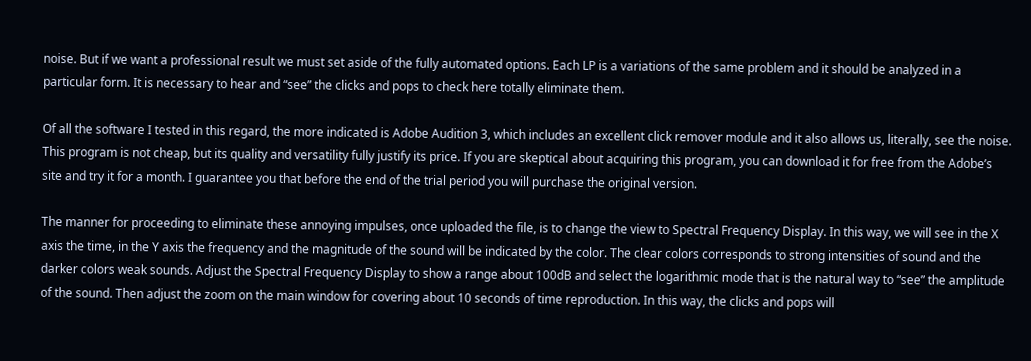noise. But if we want a professional result we must set aside of the fully automated options. Each LP is a variations of the same problem and it should be analyzed in a particular form. It is necessary to hear and “see” the clicks and pops to check here totally eliminate them.

Of all the software I tested in this regard, the more indicated is Adobe Audition 3, which includes an excellent click remover module and it also allows us, literally, see the noise. This program is not cheap, but its quality and versatility fully justify its price. If you are skeptical about acquiring this program, you can download it for free from the Adobe’s site and try it for a month. I guarantee you that before the end of the trial period you will purchase the original version.

The manner for proceeding to eliminate these annoying impulses, once uploaded the file, is to change the view to Spectral Frequency Display. In this way, we will see in the X axis the time, in the Y axis the frequency and the magnitude of the sound will be indicated by the color. The clear colors corresponds to strong intensities of sound and the darker colors weak sounds. Adjust the Spectral Frequency Display to show a range about 100dB and select the logarithmic mode that is the natural way to “see” the amplitude of the sound. Then adjust the zoom on the main window for covering about 10 seconds of time reproduction. In this way, the clicks and pops will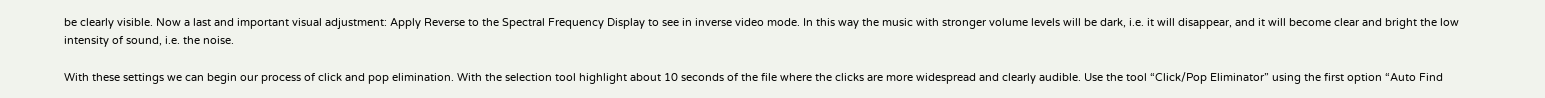be clearly visible. Now a last and important visual adjustment: Apply Reverse to the Spectral Frequency Display to see in inverse video mode. In this way the music with stronger volume levels will be dark, i.e. it will disappear, and it will become clear and bright the low intensity of sound, i.e. the noise.

With these settings we can begin our process of click and pop elimination. With the selection tool highlight about 10 seconds of the file where the clicks are more widespread and clearly audible. Use the tool “Click/Pop Eliminator” using the first option “Auto Find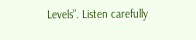Levels”. Listen carefully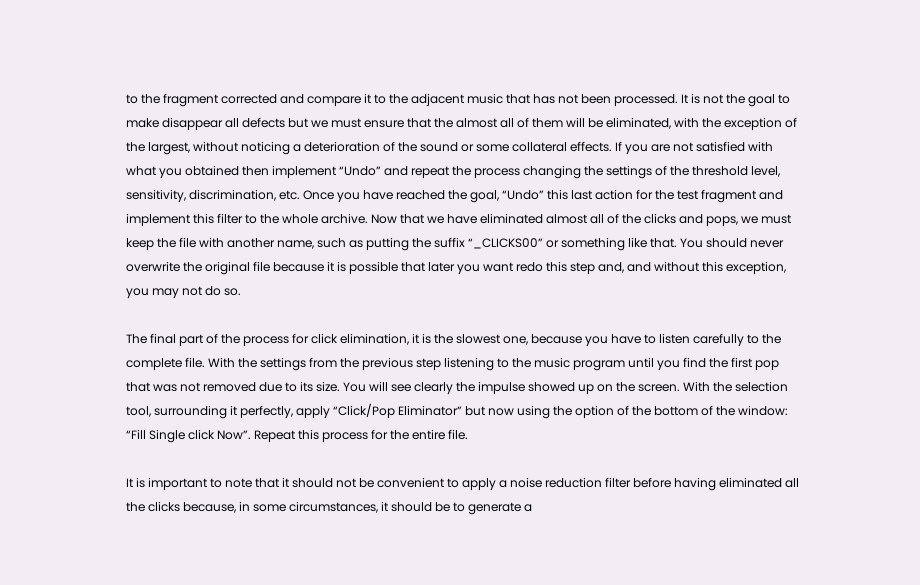to the fragment corrected and compare it to the adjacent music that has not been processed. It is not the goal to make disappear all defects but we must ensure that the almost all of them will be eliminated, with the exception of the largest, without noticing a deterioration of the sound or some collateral effects. If you are not satisfied with what you obtained then implement “Undo” and repeat the process changing the settings of the threshold level, sensitivity, discrimination, etc. Once you have reached the goal, “Undo” this last action for the test fragment and implement this filter to the whole archive. Now that we have eliminated almost all of the clicks and pops, we must keep the file with another name, such as putting the suffix “_CLICKS00” or something like that. You should never overwrite the original file because it is possible that later you want redo this step and, and without this exception, you may not do so.

The final part of the process for click elimination, it is the slowest one, because you have to listen carefully to the complete file. With the settings from the previous step listening to the music program until you find the first pop that was not removed due to its size. You will see clearly the impulse showed up on the screen. With the selection tool, surrounding it perfectly, apply “Click/Pop Eliminator” but now using the option of the bottom of the window: “Fill Single click Now”. Repeat this process for the entire file.

It is important to note that it should not be convenient to apply a noise reduction filter before having eliminated all the clicks because, in some circumstances, it should be to generate a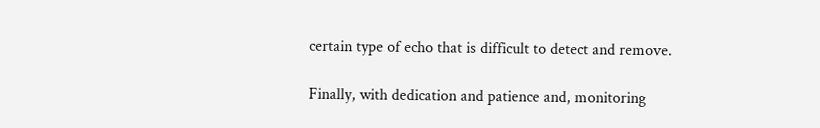certain type of echo that is difficult to detect and remove.

Finally, with dedication and patience and, monitoring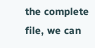the complete file, we can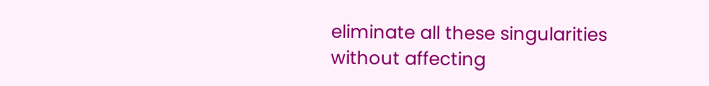eliminate all these singularities without affecting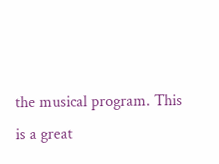the musical program. This is a great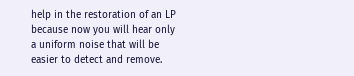help in the restoration of an LP because now you will hear only a uniform noise that will be easier to detect and remove.